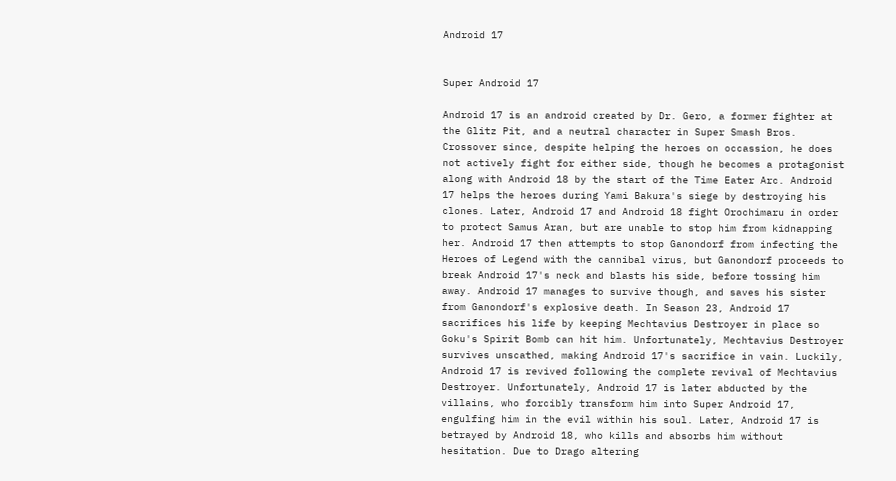Android 17


Super Android 17

Android 17 is an android created by Dr. Gero, a former fighter at the Glitz Pit, and a neutral character in Super Smash Bros. Crossover since, despite helping the heroes on occassion, he does not actively fight for either side, though he becomes a protagonist along with Android 18 by the start of the Time Eater Arc. Android 17 helps the heroes during Yami Bakura's siege by destroying his clones. Later, Android 17 and Android 18 fight Orochimaru in order to protect Samus Aran, but are unable to stop him from kidnapping her. Android 17 then attempts to stop Ganondorf from infecting the Heroes of Legend with the cannibal virus, but Ganondorf proceeds to break Android 17's neck and blasts his side, before tossing him away. Android 17 manages to survive though, and saves his sister from Ganondorf's explosive death. In Season 23, Android 17 sacrifices his life by keeping Mechtavius Destroyer in place so Goku's Spirit Bomb can hit him. Unfortunately, Mechtavius Destroyer survives unscathed, making Android 17's sacrifice in vain. Luckily, Android 17 is revived following the complete revival of Mechtavius Destroyer. Unfortunately, Android 17 is later abducted by the villains, who forcibly transform him into Super Android 17, engulfing him in the evil within his soul. Later, Android 17 is betrayed by Android 18, who kills and absorbs him without hesitation. Due to Drago altering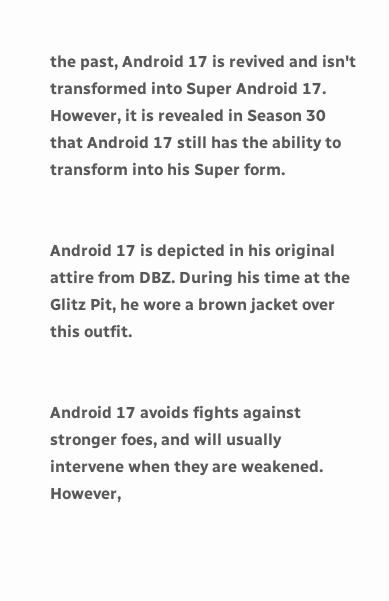the past, Android 17 is revived and isn't transformed into Super Android 17. However, it is revealed in Season 30 that Android 17 still has the ability to transform into his Super form.


Android 17 is depicted in his original attire from DBZ. During his time at the Glitz Pit, he wore a brown jacket over this outfit.


Android 17 avoids fights against stronger foes, and will usually intervene when they are weakened. However,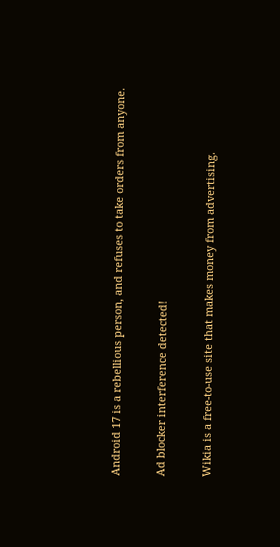Android 17 is a rebellious person, and refuses to take orders from anyone.

Ad blocker interference detected!

Wikia is a free-to-use site that makes money from advertising.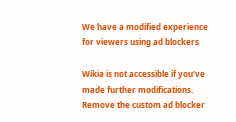We have a modified experience for viewers using ad blockers

Wikia is not accessible if you’ve made further modifications. Remove the custom ad blocker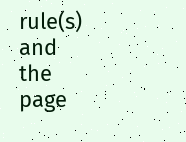rule(s) and the page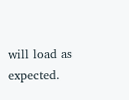will load as expected.